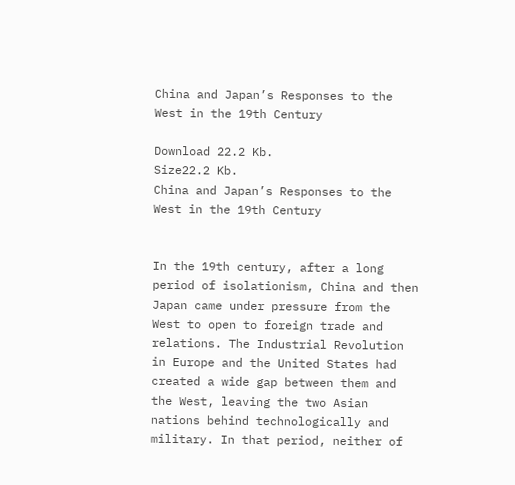China and Japan’s Responses to the West in the 19th Century

Download 22.2 Kb.
Size22.2 Kb.
China and Japan’s Responses to the West in the 19th Century


In the 19th century, after a long period of isolationism, China and then Japan came under pressure from the West to open to foreign trade and relations. The Industrial Revolution in Europe and the United States had created a wide gap between them and the West, leaving the two Asian nations behind technologically and military. In that period, neither of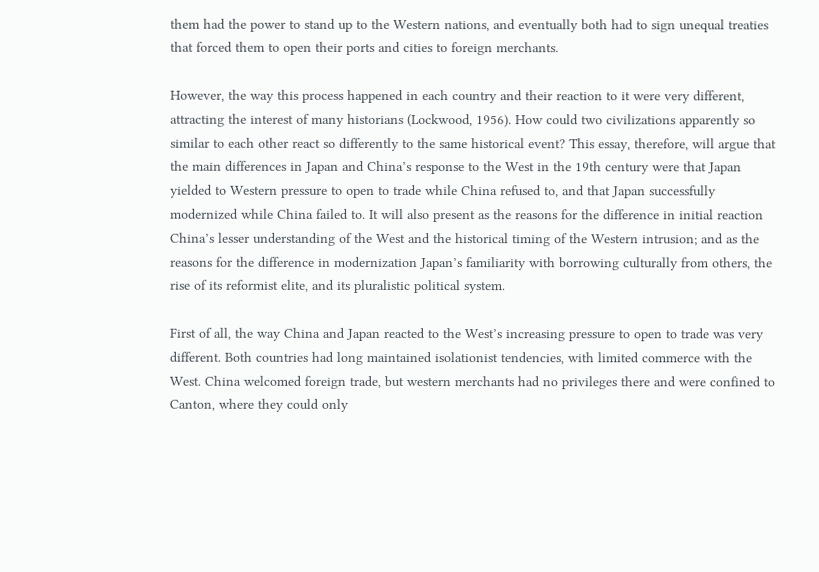them had the power to stand up to the Western nations, and eventually both had to sign unequal treaties that forced them to open their ports and cities to foreign merchants.

However, the way this process happened in each country and their reaction to it were very different, attracting the interest of many historians (Lockwood, 1956). How could two civilizations apparently so similar to each other react so differently to the same historical event? This essay, therefore, will argue that the main differences in Japan and China’s response to the West in the 19th century were that Japan yielded to Western pressure to open to trade while China refused to, and that Japan successfully modernized while China failed to. It will also present as the reasons for the difference in initial reaction China’s lesser understanding of the West and the historical timing of the Western intrusion; and as the reasons for the difference in modernization Japan’s familiarity with borrowing culturally from others, the rise of its reformist elite, and its pluralistic political system.

First of all, the way China and Japan reacted to the West’s increasing pressure to open to trade was very different. Both countries had long maintained isolationist tendencies, with limited commerce with the West. China welcomed foreign trade, but western merchants had no privileges there and were confined to Canton, where they could only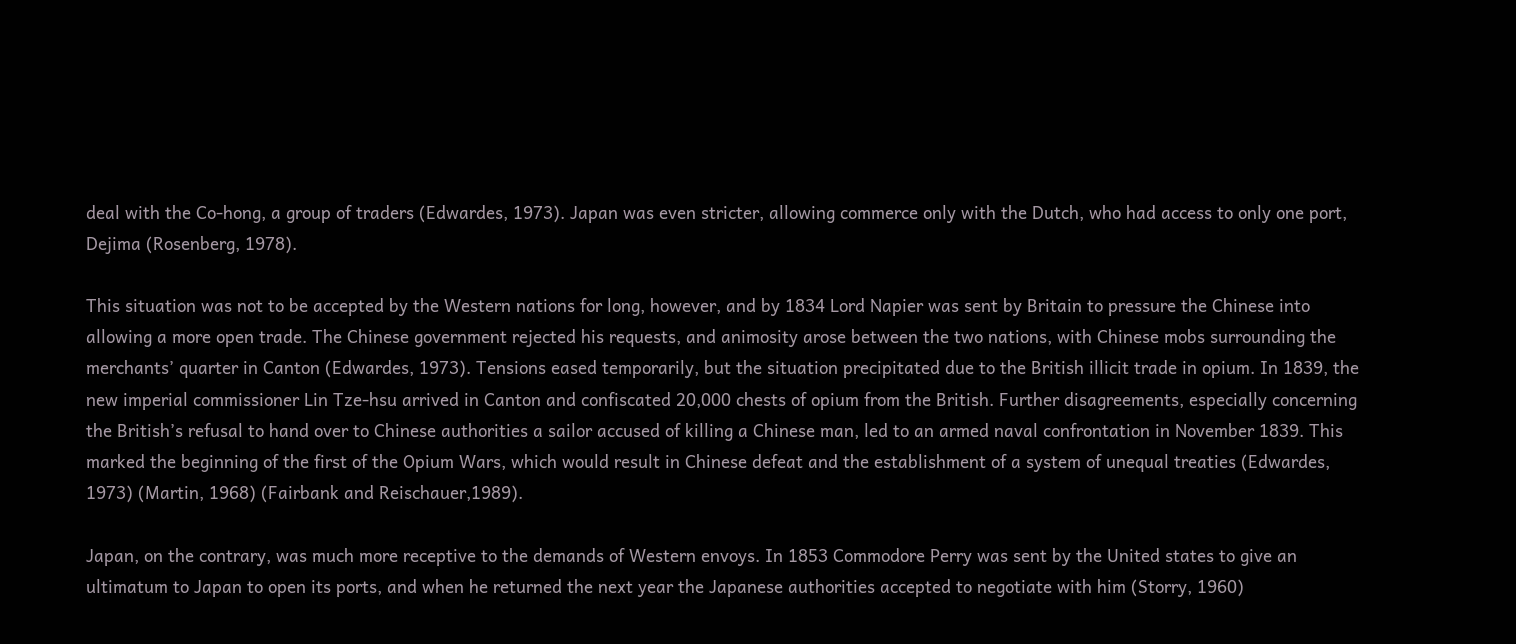deal with the Co-hong, a group of traders (Edwardes, 1973). Japan was even stricter, allowing commerce only with the Dutch, who had access to only one port, Dejima (Rosenberg, 1978).

This situation was not to be accepted by the Western nations for long, however, and by 1834 Lord Napier was sent by Britain to pressure the Chinese into allowing a more open trade. The Chinese government rejected his requests, and animosity arose between the two nations, with Chinese mobs surrounding the merchants’ quarter in Canton (Edwardes, 1973). Tensions eased temporarily, but the situation precipitated due to the British illicit trade in opium. In 1839, the new imperial commissioner Lin Tze-hsu arrived in Canton and confiscated 20,000 chests of opium from the British. Further disagreements, especially concerning the British’s refusal to hand over to Chinese authorities a sailor accused of killing a Chinese man, led to an armed naval confrontation in November 1839. This marked the beginning of the first of the Opium Wars, which would result in Chinese defeat and the establishment of a system of unequal treaties (Edwardes, 1973) (Martin, 1968) (Fairbank and Reischauer,1989).

Japan, on the contrary, was much more receptive to the demands of Western envoys. In 1853 Commodore Perry was sent by the United states to give an ultimatum to Japan to open its ports, and when he returned the next year the Japanese authorities accepted to negotiate with him (Storry, 1960)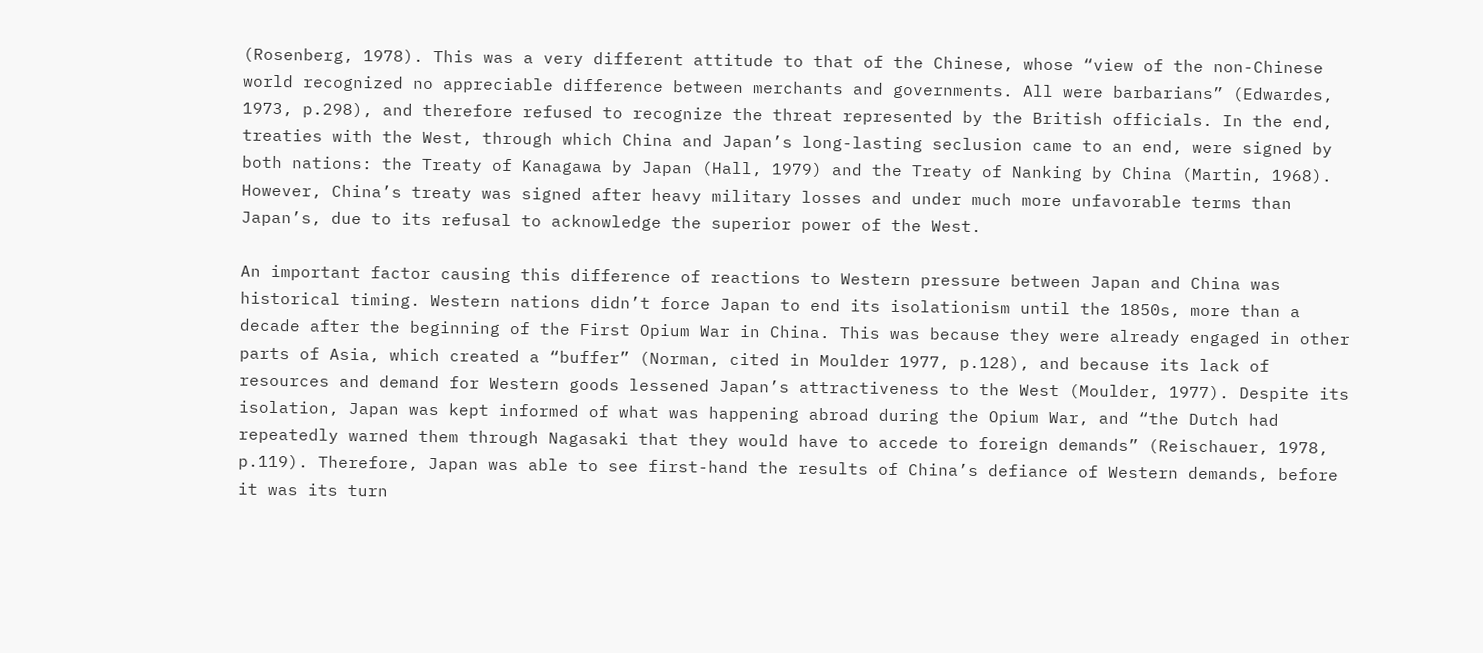(Rosenberg, 1978). This was a very different attitude to that of the Chinese, whose “view of the non-Chinese world recognized no appreciable difference between merchants and governments. All were barbarians” (Edwardes, 1973, p.298), and therefore refused to recognize the threat represented by the British officials. In the end, treaties with the West, through which China and Japan’s long-lasting seclusion came to an end, were signed by both nations: the Treaty of Kanagawa by Japan (Hall, 1979) and the Treaty of Nanking by China (Martin, 1968). However, China’s treaty was signed after heavy military losses and under much more unfavorable terms than Japan’s, due to its refusal to acknowledge the superior power of the West.

An important factor causing this difference of reactions to Western pressure between Japan and China was historical timing. Western nations didn’t force Japan to end its isolationism until the 1850s, more than a decade after the beginning of the First Opium War in China. This was because they were already engaged in other parts of Asia, which created a “buffer” (Norman, cited in Moulder 1977, p.128), and because its lack of resources and demand for Western goods lessened Japan’s attractiveness to the West (Moulder, 1977). Despite its isolation, Japan was kept informed of what was happening abroad during the Opium War, and “the Dutch had repeatedly warned them through Nagasaki that they would have to accede to foreign demands” (Reischauer, 1978, p.119). Therefore, Japan was able to see first-hand the results of China’s defiance of Western demands, before it was its turn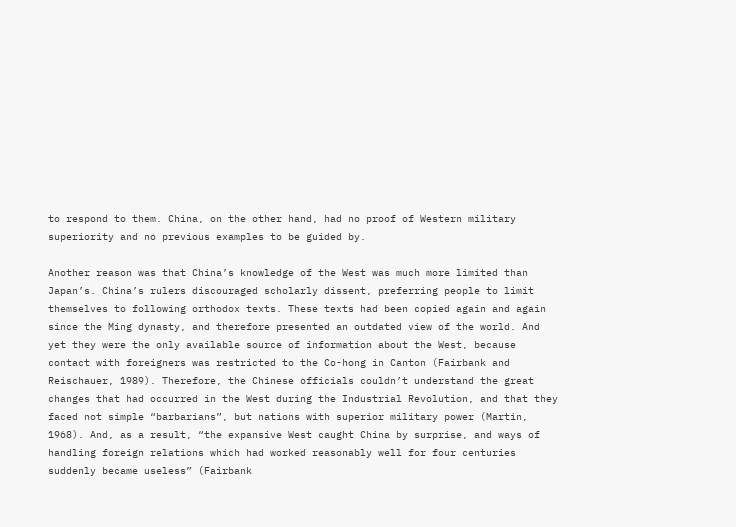to respond to them. China, on the other hand, had no proof of Western military superiority and no previous examples to be guided by.

Another reason was that China’s knowledge of the West was much more limited than Japan’s. China’s rulers discouraged scholarly dissent, preferring people to limit themselves to following orthodox texts. These texts had been copied again and again since the Ming dynasty, and therefore presented an outdated view of the world. And yet they were the only available source of information about the West, because contact with foreigners was restricted to the Co-hong in Canton (Fairbank and Reischauer, 1989). Therefore, the Chinese officials couldn’t understand the great changes that had occurred in the West during the Industrial Revolution, and that they faced not simple “barbarians”, but nations with superior military power (Martin, 1968). And, as a result, “the expansive West caught China by surprise, and ways of handling foreign relations which had worked reasonably well for four centuries suddenly became useless” (Fairbank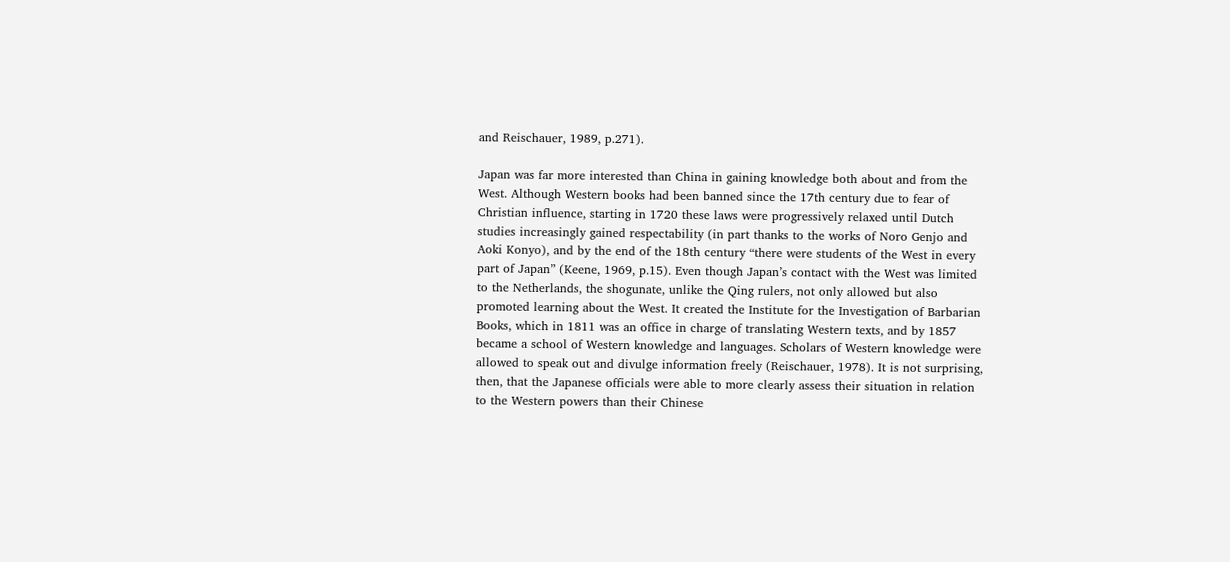and Reischauer, 1989, p.271).

Japan was far more interested than China in gaining knowledge both about and from the West. Although Western books had been banned since the 17th century due to fear of Christian influence, starting in 1720 these laws were progressively relaxed until Dutch studies increasingly gained respectability (in part thanks to the works of Noro Genjo and Aoki Konyo), and by the end of the 18th century “there were students of the West in every part of Japan” (Keene, 1969, p.15). Even though Japan’s contact with the West was limited to the Netherlands, the shogunate, unlike the Qing rulers, not only allowed but also promoted learning about the West. It created the Institute for the Investigation of Barbarian Books, which in 1811 was an office in charge of translating Western texts, and by 1857 became a school of Western knowledge and languages. Scholars of Western knowledge were allowed to speak out and divulge information freely (Reischauer, 1978). It is not surprising, then, that the Japanese officials were able to more clearly assess their situation in relation to the Western powers than their Chinese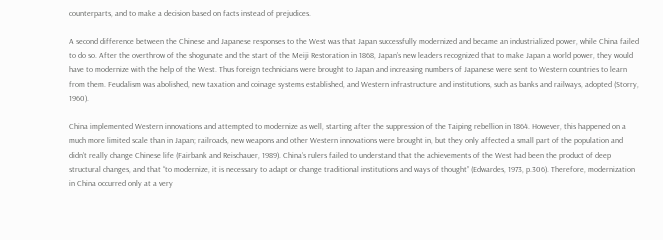counterparts, and to make a decision based on facts instead of prejudices.

A second difference between the Chinese and Japanese responses to the West was that Japan successfully modernized and became an industrialized power, while China failed to do so. After the overthrow of the shogunate and the start of the Meiji Restoration in 1868, Japan’s new leaders recognized that to make Japan a world power, they would have to modernize with the help of the West. Thus foreign technicians were brought to Japan and increasing numbers of Japanese were sent to Western countries to learn from them. Feudalism was abolished, new taxation and coinage systems established, and Western infrastructure and institutions, such as banks and railways, adopted (Storry, 1960).

China implemented Western innovations and attempted to modernize as well, starting after the suppression of the Taiping rebellion in 1864. However, this happened on a much more limited scale than in Japan; railroads, new weapons and other Western innovations were brought in, but they only affected a small part of the population and didn’t really change Chinese life (Fairbank and Reischauer, 1989). China’s rulers failed to understand that the achievements of the West had been the product of deep structural changes, and that “to modernize, it is necessary to adapt or change traditional institutions and ways of thought” (Edwardes, 1973, p.306). Therefore, modernization in China occurred only at a very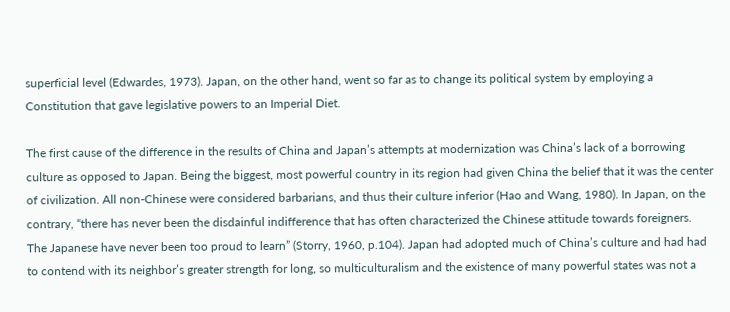superficial level (Edwardes, 1973). Japan, on the other hand, went so far as to change its political system by employing a Constitution that gave legislative powers to an Imperial Diet.

The first cause of the difference in the results of China and Japan’s attempts at modernization was China’s lack of a borrowing culture as opposed to Japan. Being the biggest, most powerful country in its region had given China the belief that it was the center of civilization. All non-Chinese were considered barbarians, and thus their culture inferior (Hao and Wang, 1980). In Japan, on the contrary, “there has never been the disdainful indifference that has often characterized the Chinese attitude towards foreigners. The Japanese have never been too proud to learn” (Storry, 1960, p.104). Japan had adopted much of China’s culture and had had to contend with its neighbor’s greater strength for long, so multiculturalism and the existence of many powerful states was not a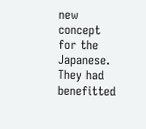new concept for the Japanese. They had benefitted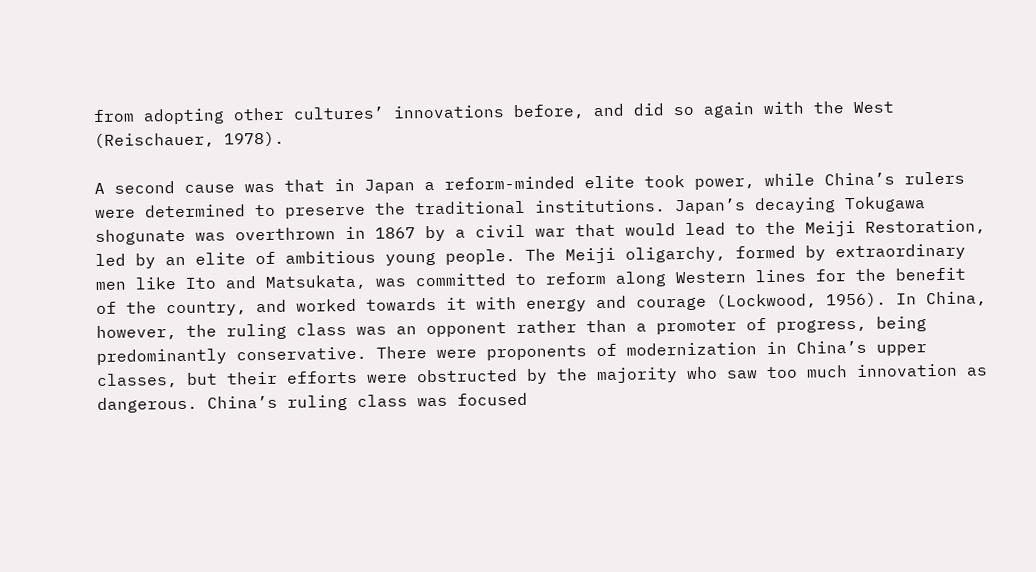from adopting other cultures’ innovations before, and did so again with the West (Reischauer, 1978).

A second cause was that in Japan a reform-minded elite took power, while China’s rulers were determined to preserve the traditional institutions. Japan’s decaying Tokugawa shogunate was overthrown in 1867 by a civil war that would lead to the Meiji Restoration, led by an elite of ambitious young people. The Meiji oligarchy, formed by extraordinary men like Ito and Matsukata, was committed to reform along Western lines for the benefit of the country, and worked towards it with energy and courage (Lockwood, 1956). In China, however, the ruling class was an opponent rather than a promoter of progress, being predominantly conservative. There were proponents of modernization in China’s upper classes, but their efforts were obstructed by the majority who saw too much innovation as dangerous. China’s ruling class was focused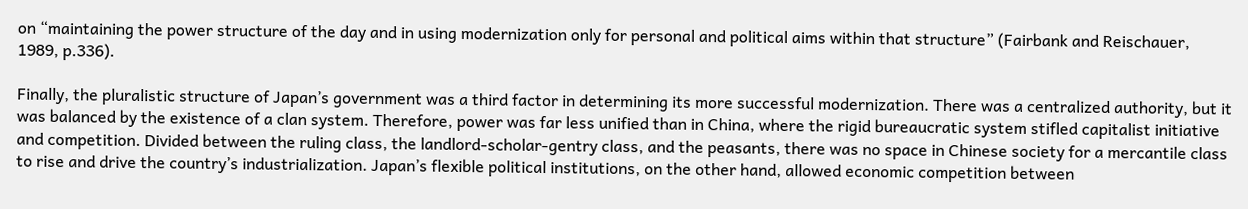on “maintaining the power structure of the day and in using modernization only for personal and political aims within that structure” (Fairbank and Reischauer, 1989, p.336).

Finally, the pluralistic structure of Japan’s government was a third factor in determining its more successful modernization. There was a centralized authority, but it was balanced by the existence of a clan system. Therefore, power was far less unified than in China, where the rigid bureaucratic system stifled capitalist initiative and competition. Divided between the ruling class, the landlord-scholar-gentry class, and the peasants, there was no space in Chinese society for a mercantile class to rise and drive the country’s industrialization. Japan’s flexible political institutions, on the other hand, allowed economic competition between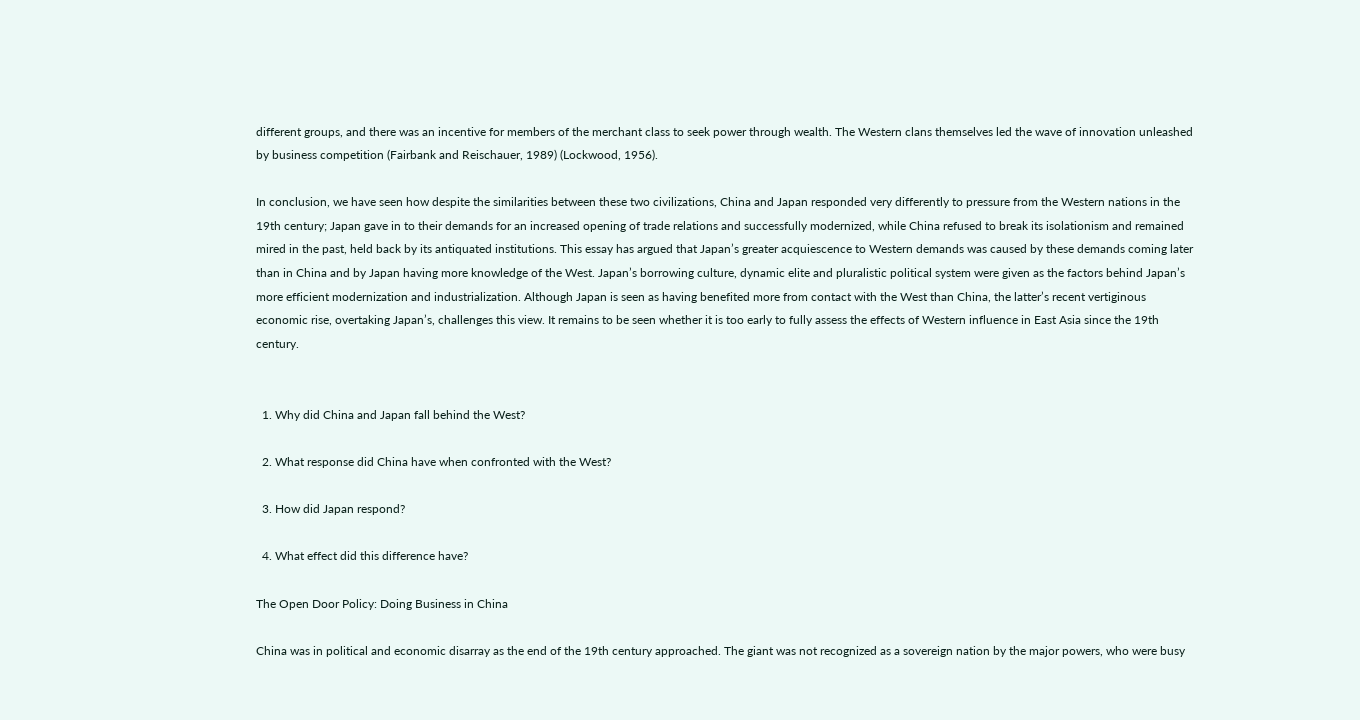different groups, and there was an incentive for members of the merchant class to seek power through wealth. The Western clans themselves led the wave of innovation unleashed by business competition (Fairbank and Reischauer, 1989) (Lockwood, 1956).

In conclusion, we have seen how despite the similarities between these two civilizations, China and Japan responded very differently to pressure from the Western nations in the 19th century; Japan gave in to their demands for an increased opening of trade relations and successfully modernized, while China refused to break its isolationism and remained mired in the past, held back by its antiquated institutions. This essay has argued that Japan’s greater acquiescence to Western demands was caused by these demands coming later than in China and by Japan having more knowledge of the West. Japan’s borrowing culture, dynamic elite and pluralistic political system were given as the factors behind Japan’s more efficient modernization and industrialization. Although Japan is seen as having benefited more from contact with the West than China, the latter’s recent vertiginous economic rise, overtaking Japan’s, challenges this view. It remains to be seen whether it is too early to fully assess the effects of Western influence in East Asia since the 19th century.


  1. Why did China and Japan fall behind the West?

  2. What response did China have when confronted with the West?

  3. How did Japan respond?

  4. What effect did this difference have?

The Open Door Policy: Doing Business in China

China was in political and economic disarray as the end of the 19th century approached. The giant was not recognized as a sovereign nation by the major powers, who were busy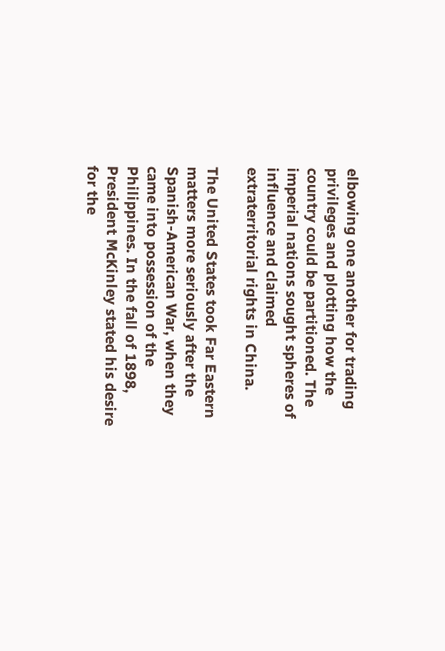elbowing one another for trading privileges and plotting how the country could be partitioned. The imperial nations sought spheres of influence and claimed extraterritorial rights in China.

The United States took Far Eastern matters more seriously after the Spanish-American War, when they came into possession of the Philippines. In the fall of 1898, President McKinley stated his desire for the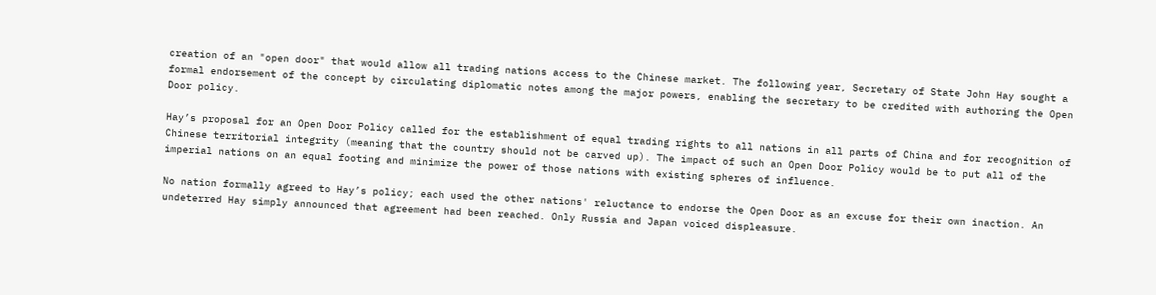creation of an "open door" that would allow all trading nations access to the Chinese market. The following year, Secretary of State John Hay sought a formal endorsement of the concept by circulating diplomatic notes among the major powers, enabling the secretary to be credited with authoring the Open Door policy.

Hay’s proposal for an Open Door Policy called for the establishment of equal trading rights to all nations in all parts of China and for recognition of Chinese territorial integrity (meaning that the country should not be carved up). The impact of such an Open Door Policy would be to put all of the imperial nations on an equal footing and minimize the power of those nations with existing spheres of influence.

No nation formally agreed to Hay’s policy; each used the other nations' reluctance to endorse the Open Door as an excuse for their own inaction. An undeterred Hay simply announced that agreement had been reached. Only Russia and Japan voiced displeasure.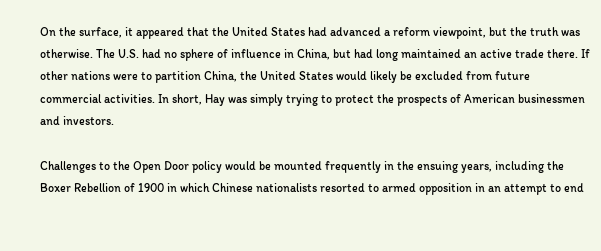On the surface, it appeared that the United States had advanced a reform viewpoint, but the truth was otherwise. The U.S. had no sphere of influence in China, but had long maintained an active trade there. If other nations were to partition China, the United States would likely be excluded from future commercial activities. In short, Hay was simply trying to protect the prospects of American businessmen and investors.

Challenges to the Open Door policy would be mounted frequently in the ensuing years, including the Boxer Rebellion of 1900 in which Chinese nationalists resorted to armed opposition in an attempt to end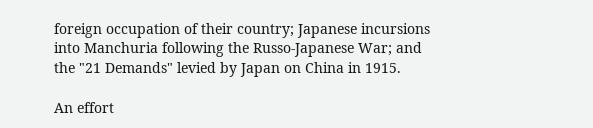foreign occupation of their country; Japanese incursions into Manchuria following the Russo-Japanese War; and the "21 Demands" levied by Japan on China in 1915.

An effort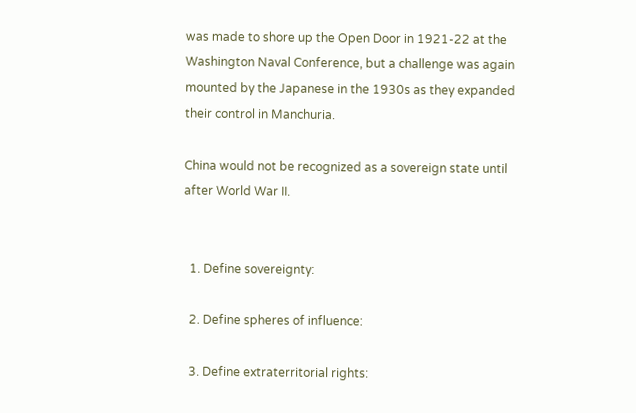was made to shore up the Open Door in 1921-22 at the Washington Naval Conference, but a challenge was again mounted by the Japanese in the 1930s as they expanded their control in Manchuria.

China would not be recognized as a sovereign state until after World War II.


  1. Define sovereignty:

  2. Define spheres of influence:

  3. Define extraterritorial rights: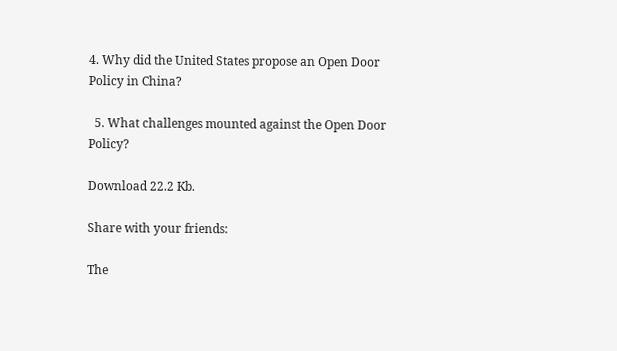4. Why did the United States propose an Open Door Policy in China?

  5. What challenges mounted against the Open Door Policy?

Download 22.2 Kb.

Share with your friends:

The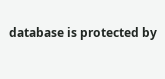database is protected by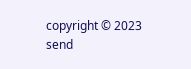copyright © 2023
send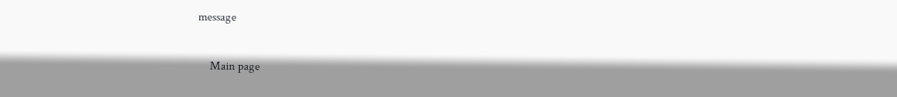message

    Main page